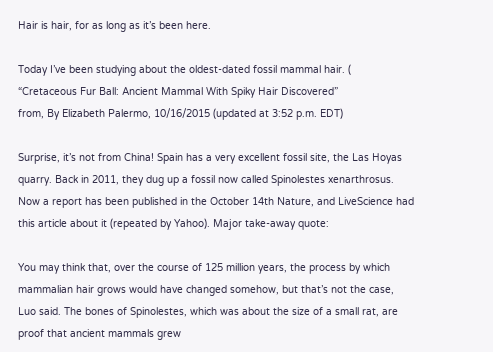Hair is hair, for as long as it’s been here.

Today I’ve been studying about the oldest-dated fossil mammal hair. (
“Cretaceous Fur Ball: Ancient Mammal With Spiky Hair Discovered”
from, By Elizabeth Palermo, 10/16/2015 (updated at 3:52 p.m. EDT)

Surprise, it’s not from China! Spain has a very excellent fossil site, the Las Hoyas quarry. Back in 2011, they dug up a fossil now called Spinolestes xenarthrosus. Now a report has been published in the October 14th Nature, and LiveScience had this article about it (repeated by Yahoo). Major take-away quote:

You may think that, over the course of 125 million years, the process by which mammalian hair grows would have changed somehow, but that’s not the case, Luo said. The bones of Spinolestes, which was about the size of a small rat, are proof that ancient mammals grew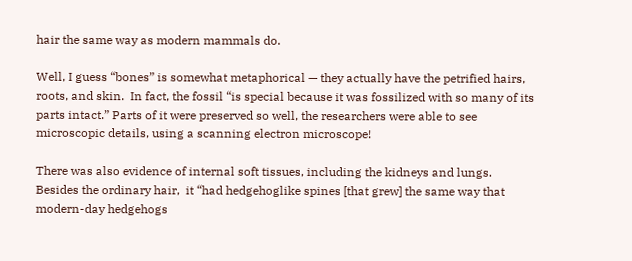hair the same way as modern mammals do.

Well, I guess “bones” is somewhat metaphorical — they actually have the petrified hairs, roots, and skin.  In fact, the fossil “is special because it was fossilized with so many of its parts intact.” Parts of it were preserved so well, the researchers were able to see microscopic details, using a scanning electron microscope!

There was also evidence of internal soft tissues, including the kidneys and lungs. Besides the ordinary hair,  it “had hedgehoglike spines [that grew] the same way that modern-day hedgehogs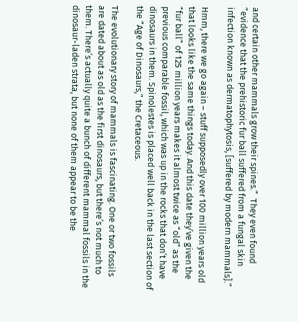and certain other mammals grow their spines.”  They even found “evidence that the prehistoric fur ball suffered from a fungal skin infection known as dermatophytosis, [suffered by modern mammals].”

Hmm, there we go again – stuff supposedly over 100 million years old that looks like the same things today. And this date they’ve given the “fur ball” of 125 million years makes it almost twice as “old” as the previous comparable fossil, which was up in the rocks that don’t have dinosaurs in them. Spinolestes is placed well back in the last section of the “Age of Dinosaurs,” the Cretaceous.

The evolutionary story of mammals is fascinating. One or two fossils are dated about as old as the first dinosaurs, but there’s not much to them. There’s actually quite a bunch of different mammal fossils in the dinosaur-laden strata, but none of them appear to be the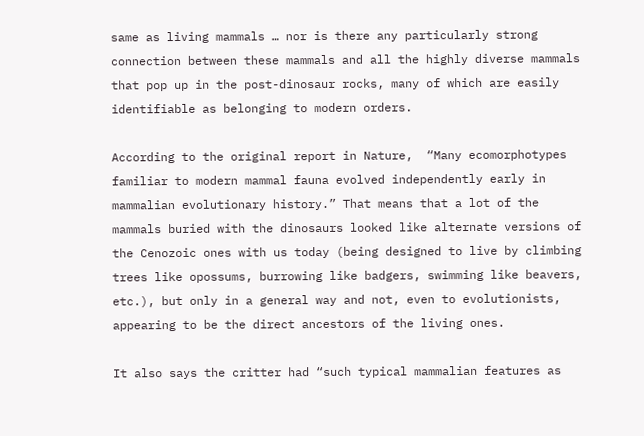same as living mammals … nor is there any particularly strong connection between these mammals and all the highly diverse mammals that pop up in the post-dinosaur rocks, many of which are easily identifiable as belonging to modern orders.

According to the original report in Nature,  “Many ecomorphotypes familiar to modern mammal fauna evolved independently early in mammalian evolutionary history.” That means that a lot of the mammals buried with the dinosaurs looked like alternate versions of the Cenozoic ones with us today (being designed to live by climbing trees like opossums, burrowing like badgers, swimming like beavers, etc.), but only in a general way and not, even to evolutionists, appearing to be the direct ancestors of the living ones.

It also says the critter had “such typical mammalian features as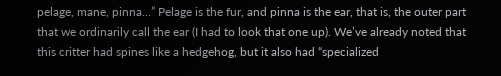pelage, mane, pinna…” Pelage is the fur, and pinna is the ear, that is, the outer part that we ordinarily call the ear (I had to look that one up). We’ve already noted that this critter had spines like a hedgehog, but it also had “specialized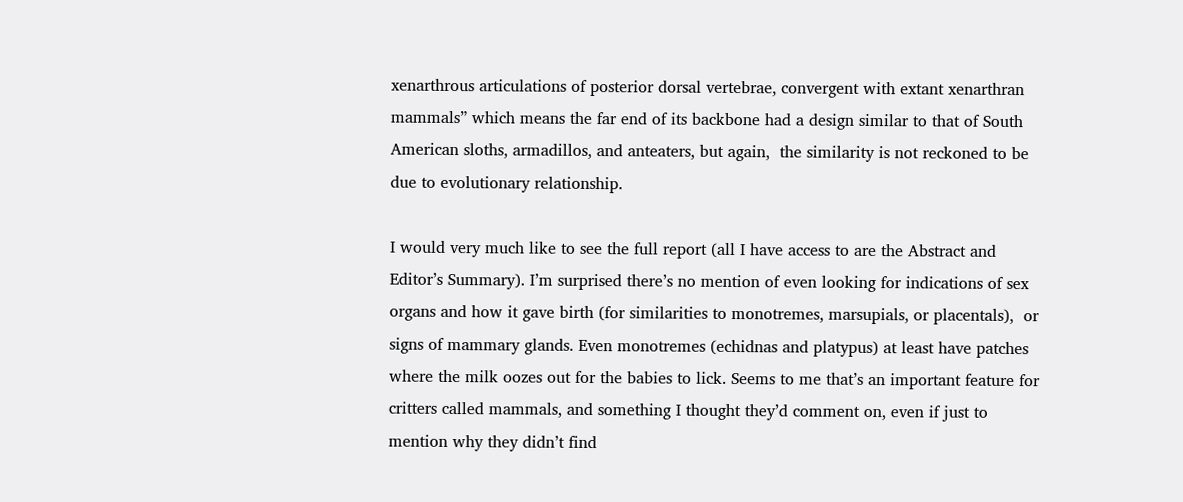xenarthrous articulations of posterior dorsal vertebrae, convergent with extant xenarthran mammals” which means the far end of its backbone had a design similar to that of South American sloths, armadillos, and anteaters, but again,  the similarity is not reckoned to be due to evolutionary relationship.

I would very much like to see the full report (all I have access to are the Abstract and Editor’s Summary). I’m surprised there’s no mention of even looking for indications of sex organs and how it gave birth (for similarities to monotremes, marsupials, or placentals),  or signs of mammary glands. Even monotremes (echidnas and platypus) at least have patches where the milk oozes out for the babies to lick. Seems to me that’s an important feature for critters called mammals, and something I thought they’d comment on, even if just to mention why they didn’t find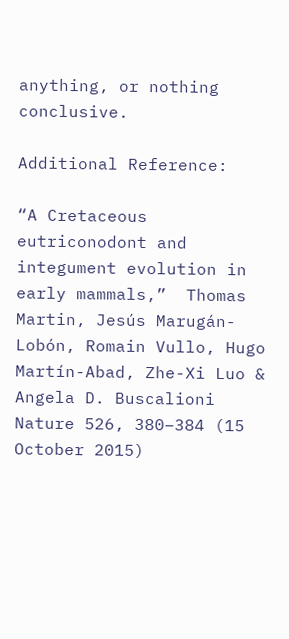anything, or nothing conclusive.

Additional Reference:

“A Cretaceous eutriconodont and integument evolution in early mammals,”  Thomas Martin, Jesús Marugán-Lobón, Romain Vullo, Hugo Martín-Abad, Zhe-Xi Luo & Angela D. Buscalioni
Nature 526, 380–384 (15 October 2015)